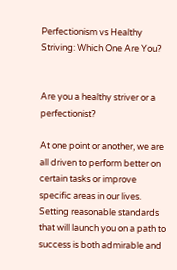Perfectionism vs Healthy Striving: Which One Are You?


Are you a healthy striver or a perfectionist?

At one point or another, we are all driven to perform better on certain tasks or improve specific areas in our lives. Setting reasonable standards that will launch you on a path to success is both admirable and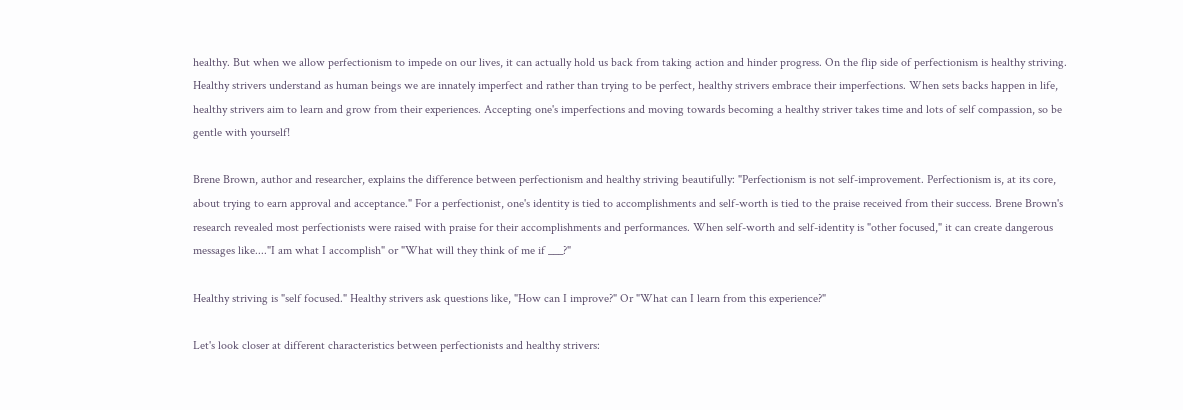healthy. But when we allow perfectionism to impede on our lives, it can actually hold us back from taking action and hinder progress. On the flip side of perfectionism is healthy striving. Healthy strivers understand as human beings we are innately imperfect and rather than trying to be perfect, healthy strivers embrace their imperfections. When sets backs happen in life, healthy strivers aim to learn and grow from their experiences. Accepting one's imperfections and moving towards becoming a healthy striver takes time and lots of self compassion, so be gentle with yourself!

Brene Brown, author and researcher, explains the difference between perfectionism and healthy striving beautifully: "Perfectionism is not self-improvement. Perfectionism is, at its core, about trying to earn approval and acceptance." For a perfectionist, one's identity is tied to accomplishments and self-worth is tied to the praise received from their success. Brene Brown's research revealed most perfectionists were raised with praise for their accomplishments and performances. When self-worth and self-identity is "other focused," it can create dangerous messages like...."I am what I accomplish" or "What will they think of me if ___?"

Healthy striving is "self focused." Healthy strivers ask questions like, "How can I improve?" Or "What can I learn from this experience?"

Let's look closer at different characteristics between perfectionists and healthy strivers: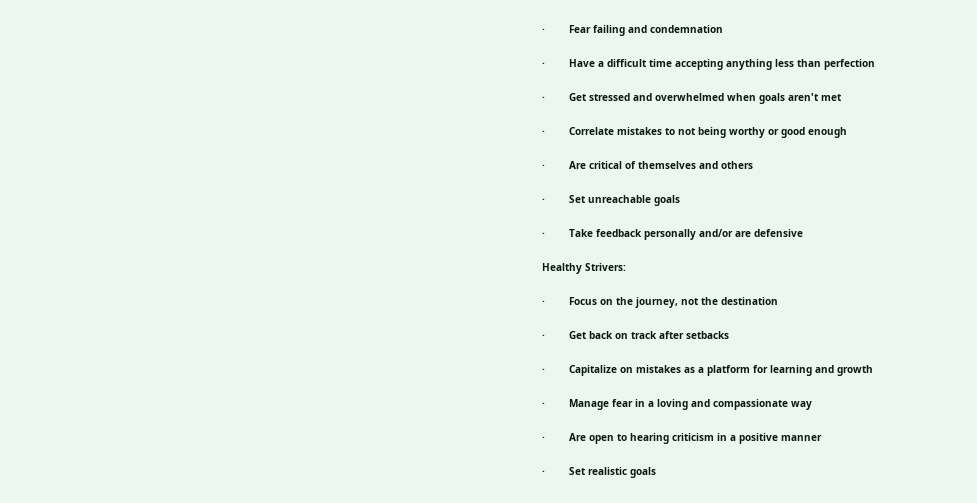·        Fear failing and condemnation

·        Have a difficult time accepting anything less than perfection

·        Get stressed and overwhelmed when goals aren't met

·        Correlate mistakes to not being worthy or good enough

·        Are critical of themselves and others

·        Set unreachable goals

·        Take feedback personally and/or are defensive

Healthy Strivers:

·        Focus on the journey, not the destination

·        Get back on track after setbacks

·        Capitalize on mistakes as a platform for learning and growth

·        Manage fear in a loving and compassionate way

·        Are open to hearing criticism in a positive manner

·        Set realistic goals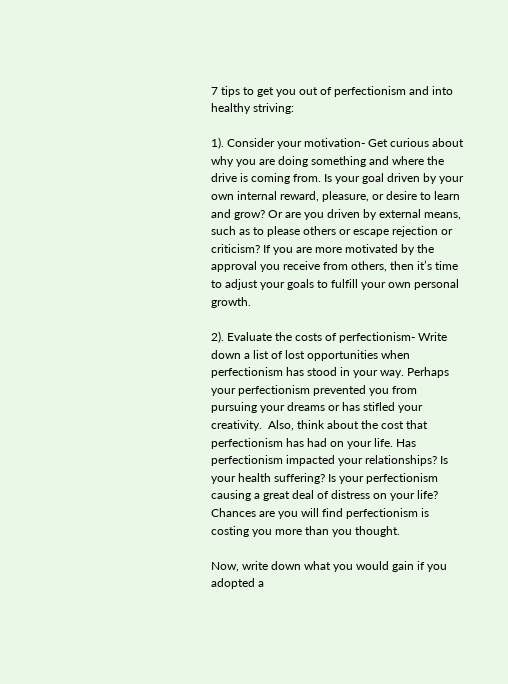7 tips to get you out of perfectionism and into healthy striving:

1). Consider your motivation- Get curious about why you are doing something and where the drive is coming from. Is your goal driven by your own internal reward, pleasure, or desire to learn and grow? Or are you driven by external means, such as to please others or escape rejection or criticism? If you are more motivated by the approval you receive from others, then it’s time to adjust your goals to fulfill your own personal growth.

2). Evaluate the costs of perfectionism- Write down a list of lost opportunities when perfectionism has stood in your way. Perhaps your perfectionism prevented you from pursuing your dreams or has stifled your creativity.  Also, think about the cost that perfectionism has had on your life. Has perfectionism impacted your relationships? Is your health suffering? Is your perfectionism causing a great deal of distress on your life? Chances are you will find perfectionism is costing you more than you thought.

Now, write down what you would gain if you adopted a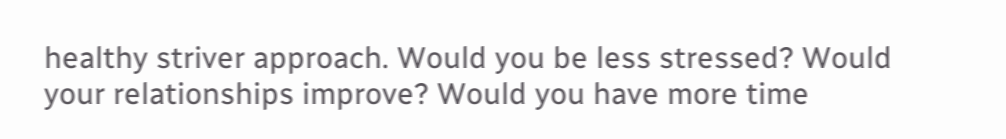healthy striver approach. Would you be less stressed? Would your relationships improve? Would you have more time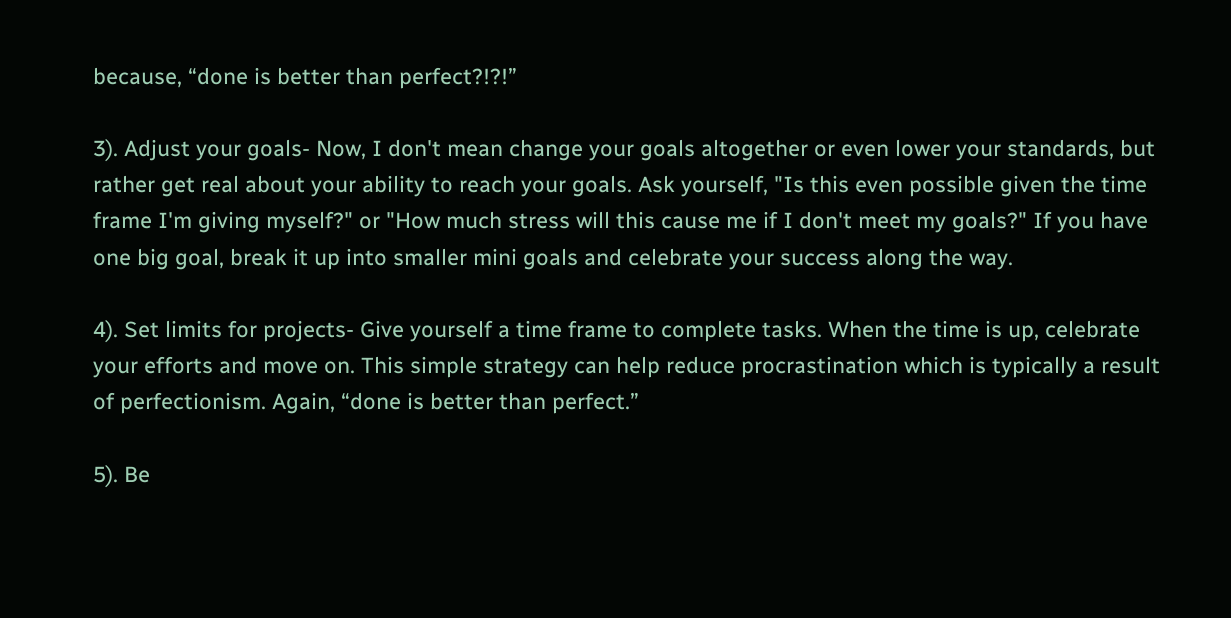because, “done is better than perfect?!?!”

3). Adjust your goals- Now, I don't mean change your goals altogether or even lower your standards, but rather get real about your ability to reach your goals. Ask yourself, "Is this even possible given the time frame I'm giving myself?" or "How much stress will this cause me if I don't meet my goals?" If you have one big goal, break it up into smaller mini goals and celebrate your success along the way.

4). Set limits for projects- Give yourself a time frame to complete tasks. When the time is up, celebrate your efforts and move on. This simple strategy can help reduce procrastination which is typically a result of perfectionism. Again, “done is better than perfect.”

5). Be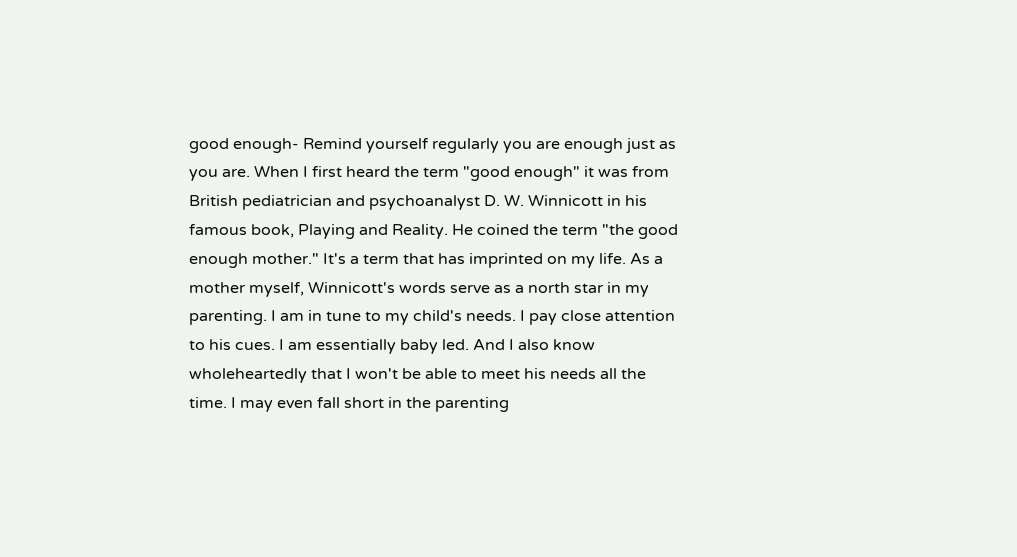good enough- Remind yourself regularly you are enough just as you are. When I first heard the term "good enough" it was from British pediatrician and psychoanalyst D. W. Winnicott in his famous book, Playing and Reality. He coined the term "the good enough mother." It's a term that has imprinted on my life. As a mother myself, Winnicott's words serve as a north star in my parenting. I am in tune to my child's needs. I pay close attention to his cues. I am essentially baby led. And I also know wholeheartedly that I won't be able to meet his needs all the time. I may even fall short in the parenting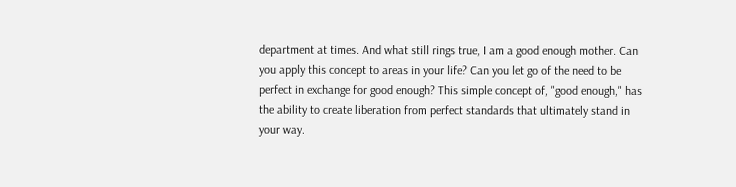department at times. And what still rings true, I am a good enough mother. Can you apply this concept to areas in your life? Can you let go of the need to be perfect in exchange for good enough? This simple concept of, "good enough," has the ability to create liberation from perfect standards that ultimately stand in your way.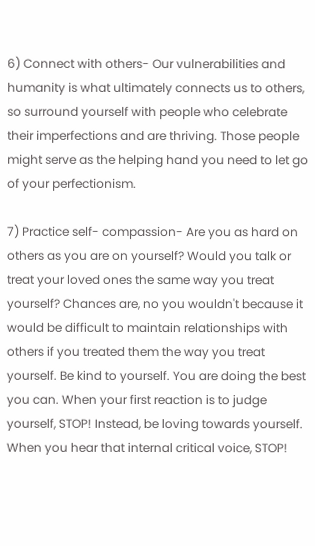6) Connect with others- Our vulnerabilities and humanity is what ultimately connects us to others, so surround yourself with people who celebrate their imperfections and are thriving. Those people might serve as the helping hand you need to let go of your perfectionism.

7) Practice self- compassion- Are you as hard on others as you are on yourself? Would you talk or treat your loved ones the same way you treat yourself? Chances are, no you wouldn't because it would be difficult to maintain relationships with others if you treated them the way you treat yourself. Be kind to yourself. You are doing the best you can. When your first reaction is to judge yourself, STOP! Instead, be loving towards yourself. When you hear that internal critical voice, STOP!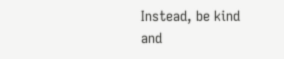Instead, be kind and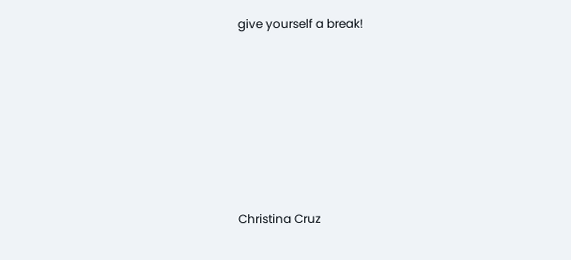give yourself a break!







Christina Cruz